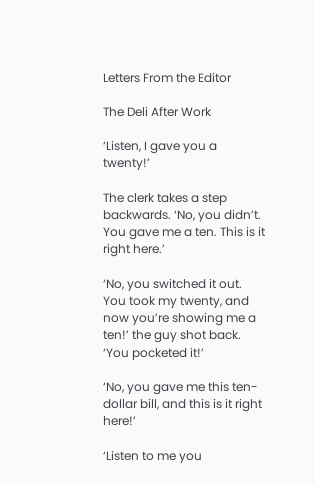Letters From the Editor

The Deli After Work

‘Listen, I gave you a twenty!’

The clerk takes a step backwards. ‘No, you didn’t. You gave me a ten. This is it right here.’

‘No, you switched it out. You took my twenty, and now you’re showing me a ten!’ the guy shot back. ‘You pocketed it!’

‘No, you gave me this ten-dollar bill, and this is it right here!’

‘Listen to me you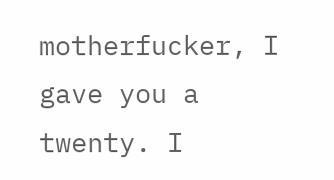motherfucker, I gave you a twenty. I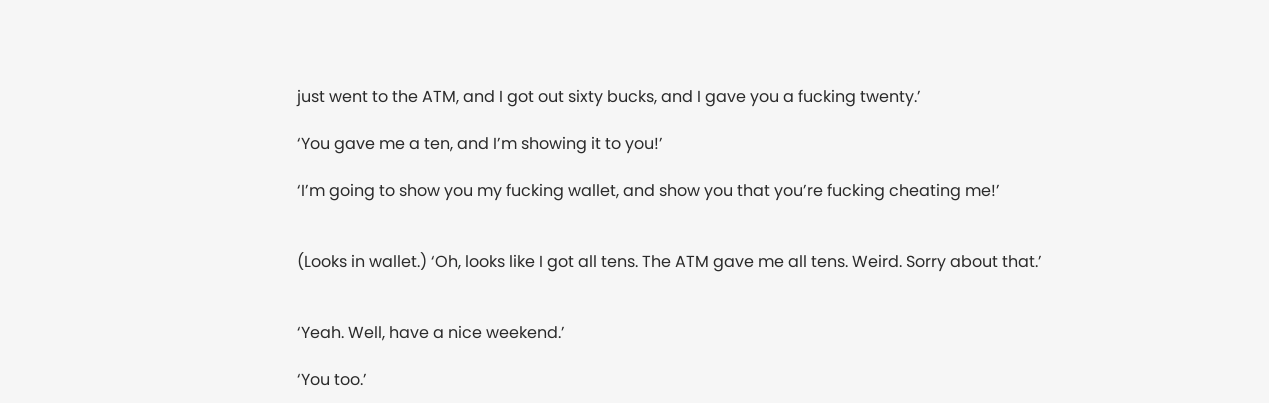just went to the ATM, and I got out sixty bucks, and I gave you a fucking twenty.’

‘You gave me a ten, and I’m showing it to you!’

‘I’m going to show you my fucking wallet, and show you that you’re fucking cheating me!’


(Looks in wallet.) ‘Oh, looks like I got all tens. The ATM gave me all tens. Weird. Sorry about that.’


‘Yeah. Well, have a nice weekend.’

‘You too.’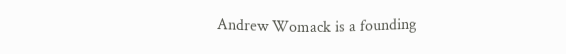Andrew Womack is a founding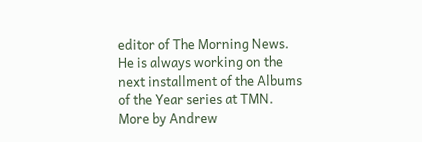editor of The Morning News. He is always working on the next installment of the Albums of the Year series at TMN. More by Andrew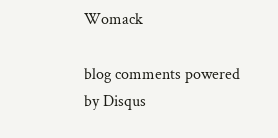Womack

blog comments powered by Disqus